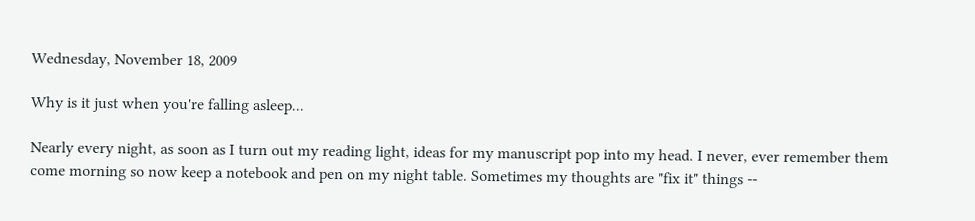Wednesday, November 18, 2009

Why is it just when you're falling asleep...

Nearly every night, as soon as I turn out my reading light, ideas for my manuscript pop into my head. I never, ever remember them come morning so now keep a notebook and pen on my night table. Sometimes my thoughts are "fix it" things --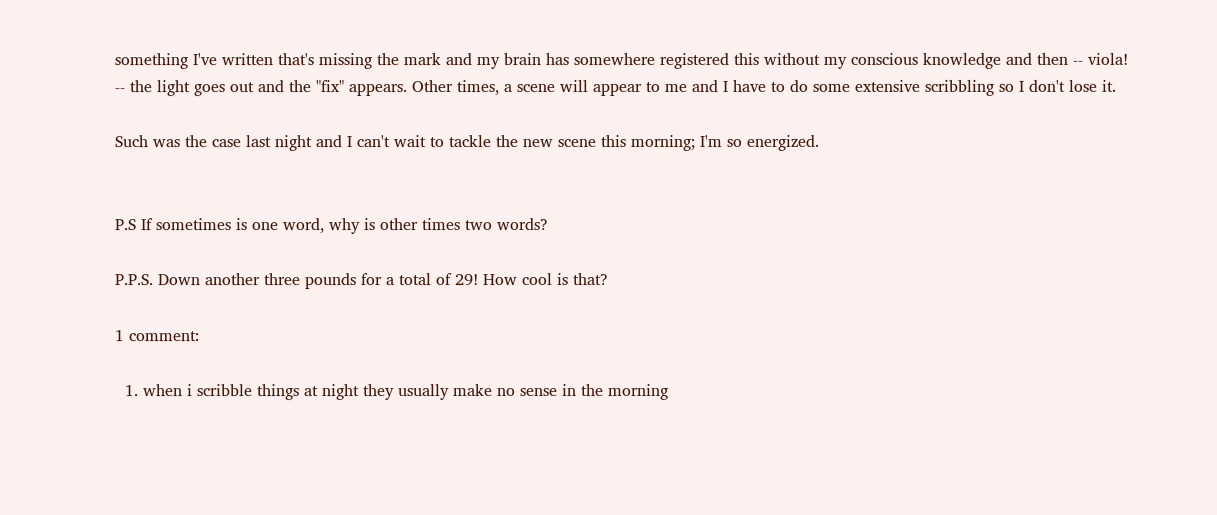something I've written that's missing the mark and my brain has somewhere registered this without my conscious knowledge and then -- viola! -- the light goes out and the "fix" appears. Other times, a scene will appear to me and I have to do some extensive scribbling so I don't lose it.

Such was the case last night and I can't wait to tackle the new scene this morning; I'm so energized.


P.S If sometimes is one word, why is other times two words?

P.P.S. Down another three pounds for a total of 29! How cool is that?

1 comment:

  1. when i scribble things at night they usually make no sense in the morning